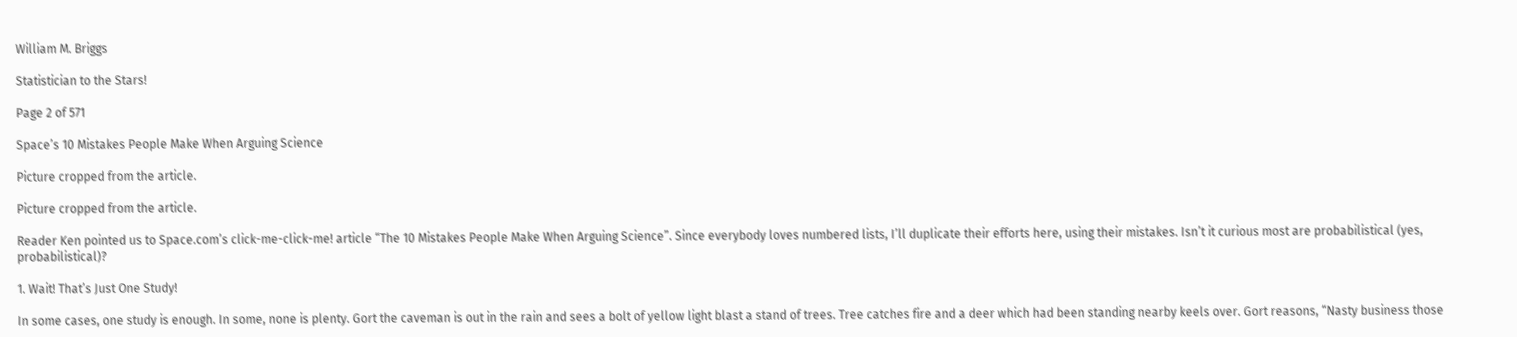William M. Briggs

Statistician to the Stars!

Page 2 of 571

Space’s 10 Mistakes People Make When Arguing Science

Picture cropped from the article.

Picture cropped from the article.

Reader Ken pointed us to Space.com’s click-me-click-me! article “The 10 Mistakes People Make When Arguing Science”. Since everybody loves numbered lists, I’ll duplicate their efforts here, using their mistakes. Isn’t it curious most are probabilistical (yes, probabilistical)?

1. Wait! That’s Just One Study!

In some cases, one study is enough. In some, none is plenty. Gort the caveman is out in the rain and sees a bolt of yellow light blast a stand of trees. Tree catches fire and a deer which had been standing nearby keels over. Gort reasons, “Nasty business those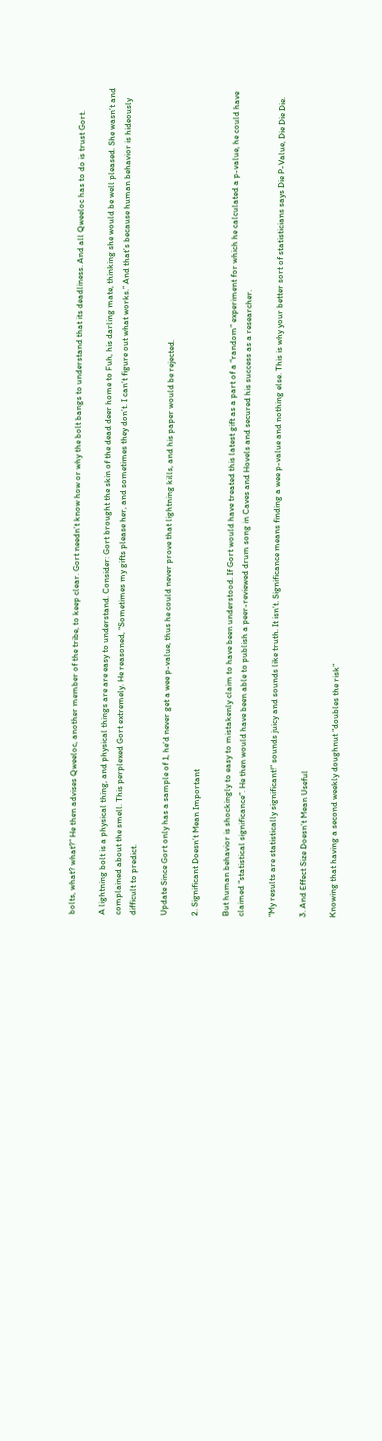bolts, what? what?” He then advises Qweeloc, another member of the tribe, to keep clear. Gort needn’t know how or why the bolt bangs to understand that its deadliness. And all Qweeloc has to do is trust Gort.

A lightning bolt is a physical thing, and physical things are are easy to understand. Consider: Gort brought the skin of the dead deer home to Fuh, his darling mate, thinking she would be well pleased. She wasn’t and complained about the smell. This perplexed Gort extremely. He reasoned, “Sometimes my gifts please her, and sometimes they don’t. I can’t figure out what works.” And that’s because human behavior is hideously difficult to predict.

Update Since Gort only has a sample of 1, he’d never get a wee p-value, thus he could never prove that lightning kills, and his paper would be rejected.

2. Significant Doesn’t Mean Important

But human behavior is shockingly to easy to mistakenly claim to have been understood. If Gort would have treated this latest gift as a part of a “random” experiment for which he calculated a p-value, he could have claimed “statistical significance”. He then would have been able to publish a peer-reviewed drum song in Caves and Hovels and secured his success as a researcher.

“My results are statistically significant!” sounds juicy and sounds like truth. It isn’t. Significance means finding a wee p-value and nothing else. This is why your better sort of statisticians says Die P-Value, Die Die Die.

3. And Effect Size Doesn’t Mean Useful

Knowing that having a second weekly doughnut “doubles the risk”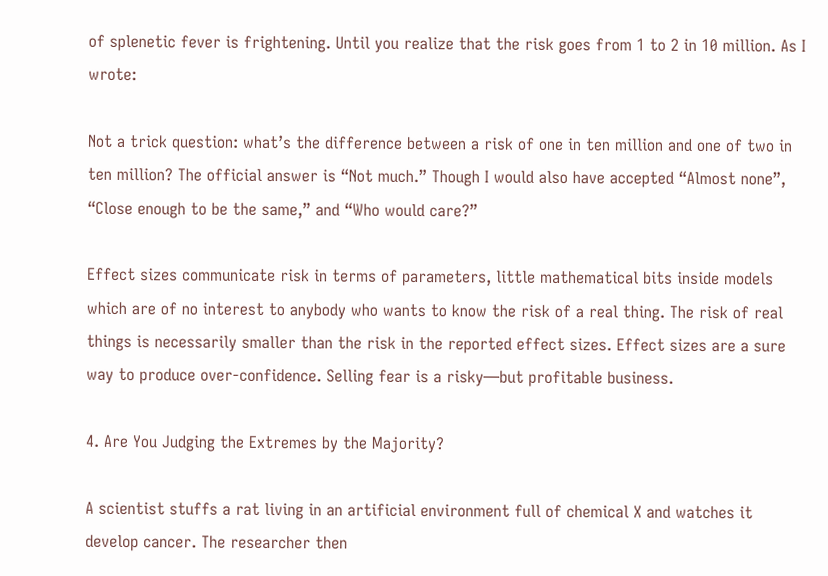of splenetic fever is frightening. Until you realize that the risk goes from 1 to 2 in 10 million. As I wrote:

Not a trick question: what’s the difference between a risk of one in ten million and one of two in ten million? The official answer is “Not much.” Though I would also have accepted “Almost none”, “Close enough to be the same,” and “Who would care?”

Effect sizes communicate risk in terms of parameters, little mathematical bits inside models which are of no interest to anybody who wants to know the risk of a real thing. The risk of real things is necessarily smaller than the risk in the reported effect sizes. Effect sizes are a sure way to produce over-confidence. Selling fear is a risky—but profitable business.

4. Are You Judging the Extremes by the Majority?

A scientist stuffs a rat living in an artificial environment full of chemical X and watches it develop cancer. The researcher then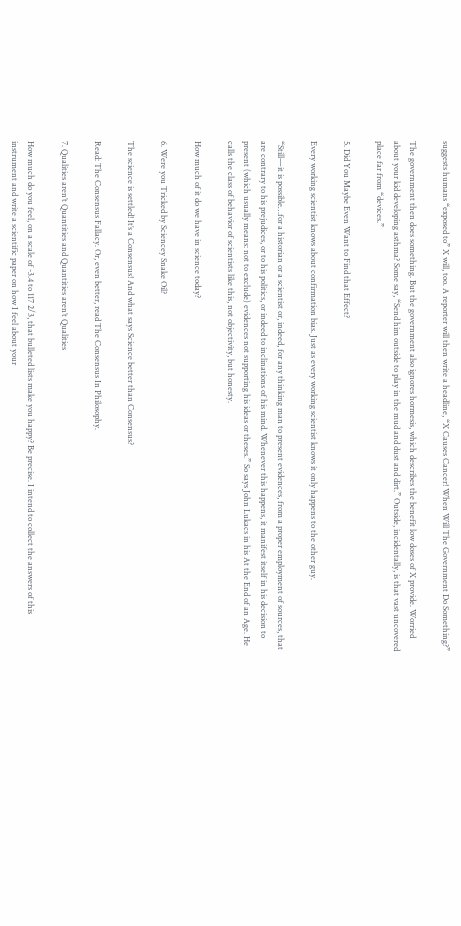suggests humans “exposed to” X will, too. A reporter will then write a headline, “X Causes Cancer! When Will The Government Do Something?”

The government then does something. But the government also ignores hormesis, which describes the benefit low doses of X provide. Worried about your kid developing asthma? Some say, “Send him outside to play in the mud and dust and dirt.” Outside, incidentally, is that vast uncovered place far from “devices.”

5. Did You Maybe Even Want to Find that Effect?

Every working scientist knows about confirmation bias. Just as every working scientist knows it only happens to the other guy.

“Still—it is possible…for a historian or a scientist or, indeed, for any thinking man to present evidences, from a proper employment of sources, that are contrary to his prejudices, or to his politics, or indeed to inclinations of his mind. Whenever this happens, it manifest itself in his decision to present (which usually means: not to exclude) evidences not supporting his ideas or theses.” So says John Lukacs in his At the End of an Age. He calls the class of behavior of scientists like this, not objectivity, but honesty.

How much of it do we have in science today?

6. Were you Tricked by Sciencey Snake Oil?

The science is settled! It’s a Consensus! And what says Science better than Consensus?

Read: The Consensus Fallacy. Or, even better, read The Consensus In Philosophy.

7. Qualities aren’t Quantities and Quantities aren’t Qualities

How much do you feel, on a scale of -3.4 to 117 2/3, that bulleted lists make you happy? Be precise. I intend to collect the answers of this instrument and write a scientific paper on how I feel about your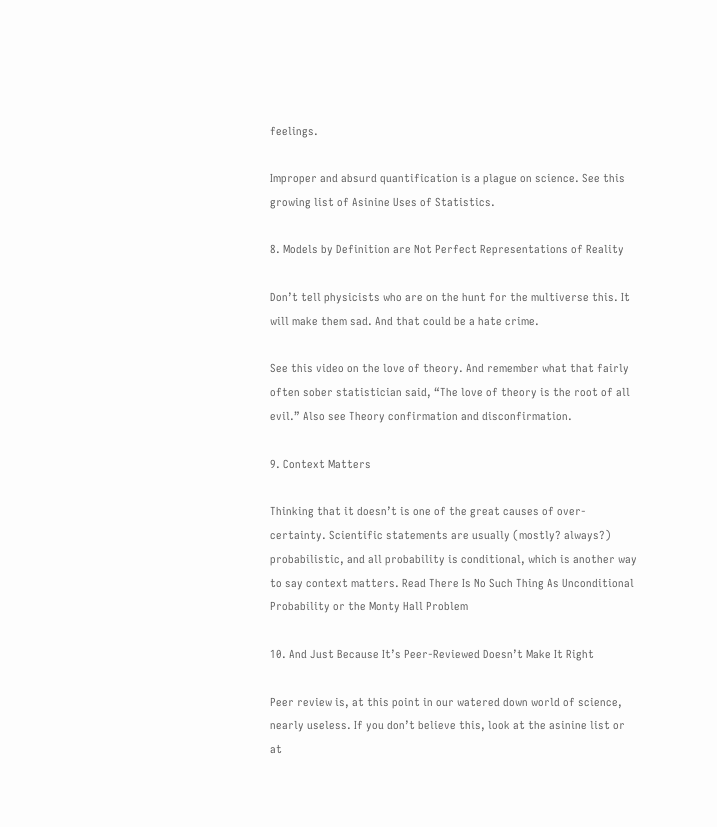feelings.

Improper and absurd quantification is a plague on science. See this growing list of Asinine Uses of Statistics.

8. Models by Definition are Not Perfect Representations of Reality

Don’t tell physicists who are on the hunt for the multiverse this. It will make them sad. And that could be a hate crime.

See this video on the love of theory. And remember what that fairly often sober statistician said, “The love of theory is the root of all evil.” Also see Theory confirmation and disconfirmation.

9. Context Matters

Thinking that it doesn’t is one of the great causes of over-certainty. Scientific statements are usually (mostly? always?) probabilistic, and all probability is conditional, which is another way to say context matters. Read There Is No Such Thing As Unconditional Probability or the Monty Hall Problem

10. And Just Because It’s Peer-Reviewed Doesn’t Make It Right

Peer review is, at this point in our watered down world of science, nearly useless. If you don’t believe this, look at the asinine list or at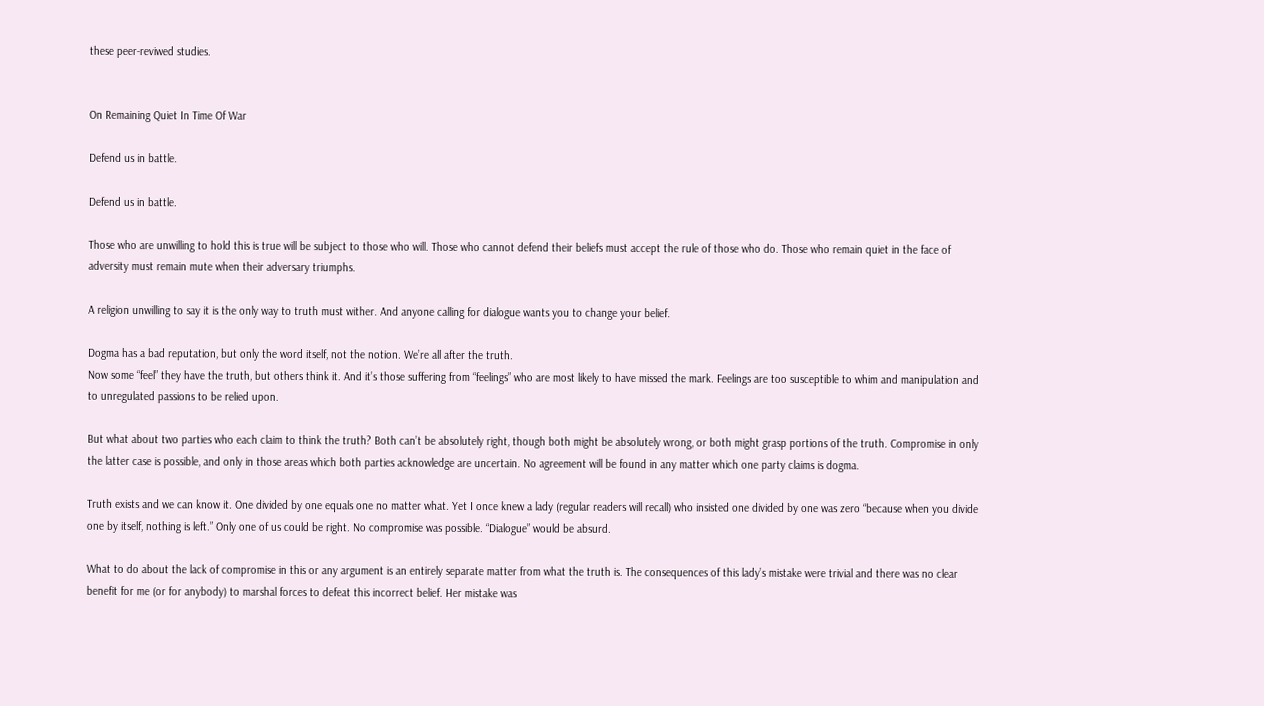these peer-reviwed studies.


On Remaining Quiet In Time Of War

Defend us in battle.

Defend us in battle.

Those who are unwilling to hold this is true will be subject to those who will. Those who cannot defend their beliefs must accept the rule of those who do. Those who remain quiet in the face of adversity must remain mute when their adversary triumphs.

A religion unwilling to say it is the only way to truth must wither. And anyone calling for dialogue wants you to change your belief.

Dogma has a bad reputation, but only the word itself, not the notion. We’re all after the truth.
Now some “feel” they have the truth, but others think it. And it’s those suffering from “feelings” who are most likely to have missed the mark. Feelings are too susceptible to whim and manipulation and to unregulated passions to be relied upon.

But what about two parties who each claim to think the truth? Both can’t be absolutely right, though both might be absolutely wrong, or both might grasp portions of the truth. Compromise in only the latter case is possible, and only in those areas which both parties acknowledge are uncertain. No agreement will be found in any matter which one party claims is dogma.

Truth exists and we can know it. One divided by one equals one no matter what. Yet I once knew a lady (regular readers will recall) who insisted one divided by one was zero “because when you divide one by itself, nothing is left.” Only one of us could be right. No compromise was possible. “Dialogue” would be absurd.

What to do about the lack of compromise in this or any argument is an entirely separate matter from what the truth is. The consequences of this lady’s mistake were trivial and there was no clear benefit for me (or for anybody) to marshal forces to defeat this incorrect belief. Her mistake was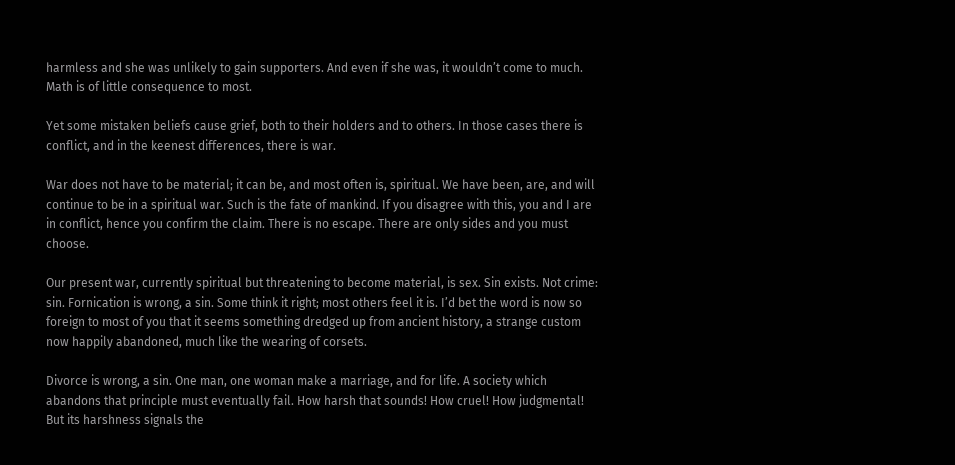harmless and she was unlikely to gain supporters. And even if she was, it wouldn’t come to much. Math is of little consequence to most.

Yet some mistaken beliefs cause grief, both to their holders and to others. In those cases there is conflict, and in the keenest differences, there is war.

War does not have to be material; it can be, and most often is, spiritual. We have been, are, and will continue to be in a spiritual war. Such is the fate of mankind. If you disagree with this, you and I are in conflict, hence you confirm the claim. There is no escape. There are only sides and you must choose.

Our present war, currently spiritual but threatening to become material, is sex. Sin exists. Not crime: sin. Fornication is wrong, a sin. Some think it right; most others feel it is. I’d bet the word is now so foreign to most of you that it seems something dredged up from ancient history, a strange custom now happily abandoned, much like the wearing of corsets.

Divorce is wrong, a sin. One man, one woman make a marriage, and for life. A society which abandons that principle must eventually fail. How harsh that sounds! How cruel! How judgmental! But its harshness signals the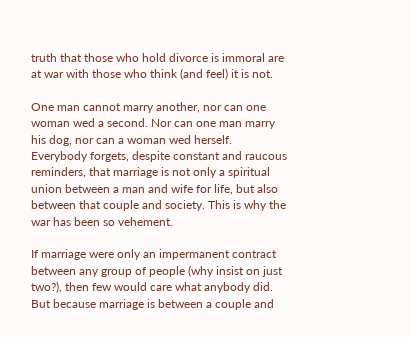truth that those who hold divorce is immoral are at war with those who think (and feel) it is not.

One man cannot marry another, nor can one woman wed a second. Nor can one man marry his dog, nor can a woman wed herself. Everybody forgets, despite constant and raucous reminders, that marriage is not only a spiritual union between a man and wife for life, but also between that couple and society. This is why the war has been so vehement.

If marriage were only an impermanent contract between any group of people (why insist on just two?), then few would care what anybody did. But because marriage is between a couple and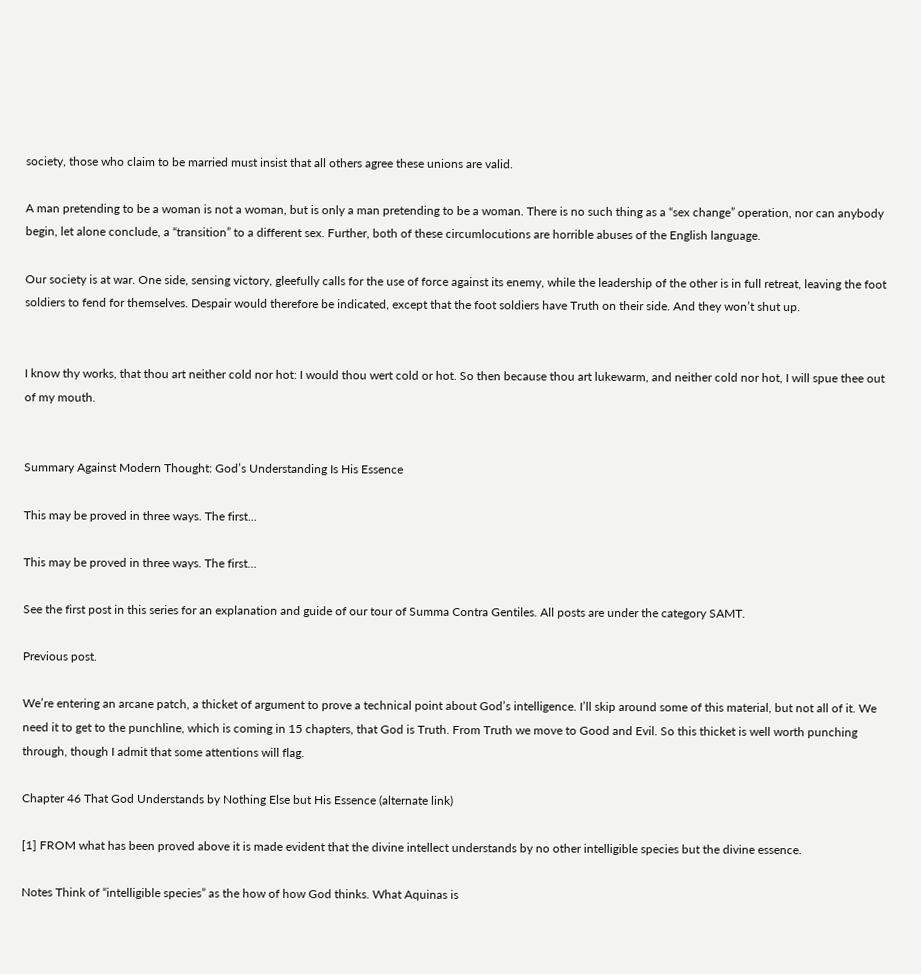society, those who claim to be married must insist that all others agree these unions are valid.

A man pretending to be a woman is not a woman, but is only a man pretending to be a woman. There is no such thing as a “sex change” operation, nor can anybody begin, let alone conclude, a “transition” to a different sex. Further, both of these circumlocutions are horrible abuses of the English language.

Our society is at war. One side, sensing victory, gleefully calls for the use of force against its enemy, while the leadership of the other is in full retreat, leaving the foot soldiers to fend for themselves. Despair would therefore be indicated, except that the foot soldiers have Truth on their side. And they won’t shut up.


I know thy works, that thou art neither cold nor hot: I would thou wert cold or hot. So then because thou art lukewarm, and neither cold nor hot, I will spue thee out of my mouth.


Summary Against Modern Thought: God’s Understanding Is His Essence

This may be proved in three ways. The first...

This may be proved in three ways. The first…

See the first post in this series for an explanation and guide of our tour of Summa Contra Gentiles. All posts are under the category SAMT.

Previous post.

We’re entering an arcane patch, a thicket of argument to prove a technical point about God’s intelligence. I’ll skip around some of this material, but not all of it. We need it to get to the punchline, which is coming in 15 chapters, that God is Truth. From Truth we move to Good and Evil. So this thicket is well worth punching through, though I admit that some attentions will flag.

Chapter 46 That God Understands by Nothing Else but His Essence (alternate link)

[1] FROM what has been proved above it is made evident that the divine intellect understands by no other intelligible species but the divine essence.

Notes Think of “intelligible species” as the how of how God thinks. What Aquinas is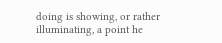doing is showing, or rather illuminating, a point he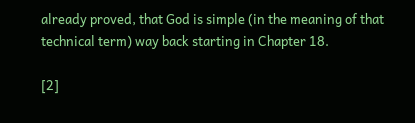already proved, that God is simple (in the meaning of that technical term) way back starting in Chapter 18.

[2]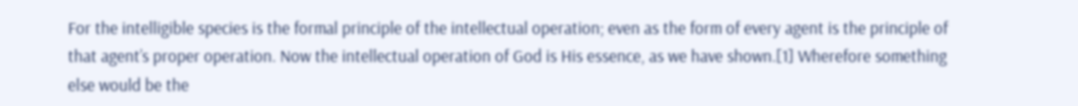For the intelligible species is the formal principle of the intellectual operation; even as the form of every agent is the principle of that agent’s proper operation. Now the intellectual operation of God is His essence, as we have shown.[1] Wherefore something else would be the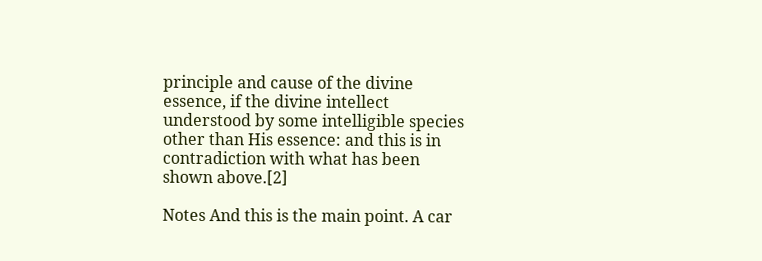principle and cause of the divine essence, if the divine intellect understood by some intelligible species other than His essence: and this is in contradiction with what has been shown above.[2]

Notes And this is the main point. A car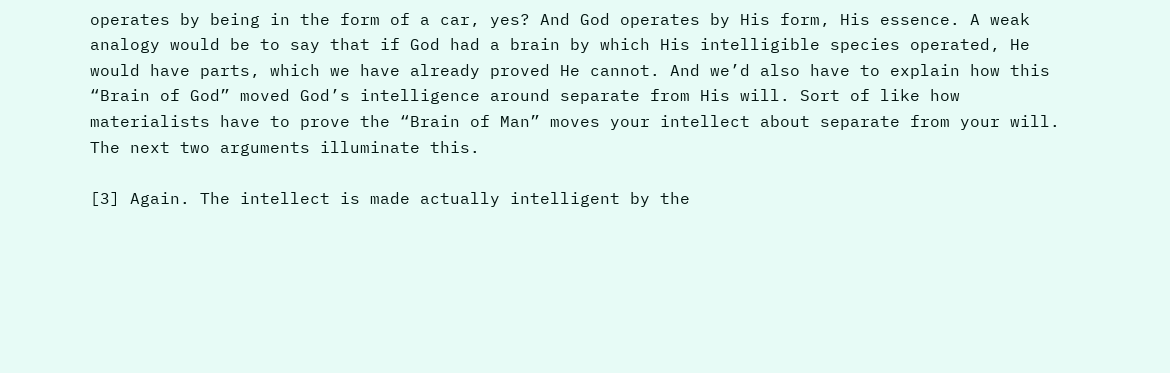operates by being in the form of a car, yes? And God operates by His form, His essence. A weak analogy would be to say that if God had a brain by which His intelligible species operated, He would have parts, which we have already proved He cannot. And we’d also have to explain how this “Brain of God” moved God’s intelligence around separate from His will. Sort of like how materialists have to prove the “Brain of Man” moves your intellect about separate from your will. The next two arguments illuminate this.

[3] Again. The intellect is made actually intelligent by the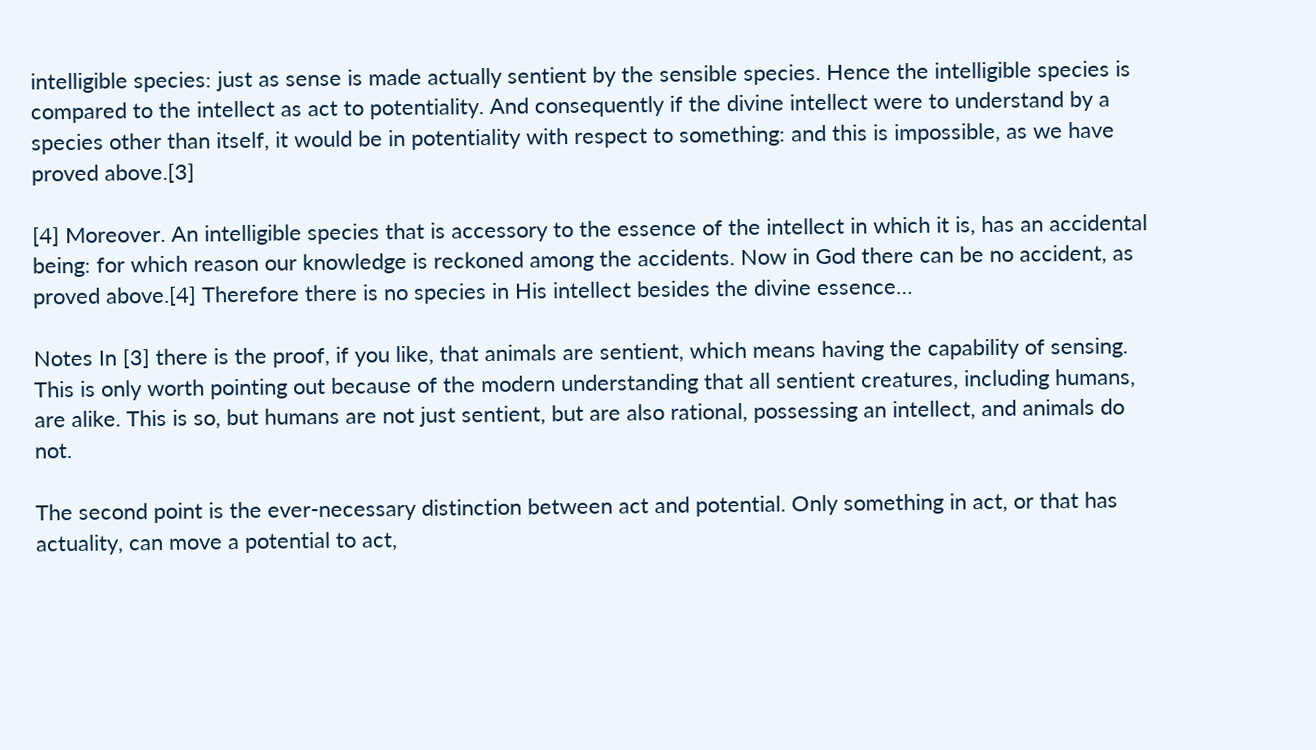intelligible species: just as sense is made actually sentient by the sensible species. Hence the intelligible species is compared to the intellect as act to potentiality. And consequently if the divine intellect were to understand by a species other than itself, it would be in potentiality with respect to something: and this is impossible, as we have proved above.[3]

[4] Moreover. An intelligible species that is accessory to the essence of the intellect in which it is, has an accidental being: for which reason our knowledge is reckoned among the accidents. Now in God there can be no accident, as proved above.[4] Therefore there is no species in His intellect besides the divine essence…

Notes In [3] there is the proof, if you like, that animals are sentient, which means having the capability of sensing. This is only worth pointing out because of the modern understanding that all sentient creatures, including humans, are alike. This is so, but humans are not just sentient, but are also rational, possessing an intellect, and animals do not.

The second point is the ever-necessary distinction between act and potential. Only something in act, or that has actuality, can move a potential to act,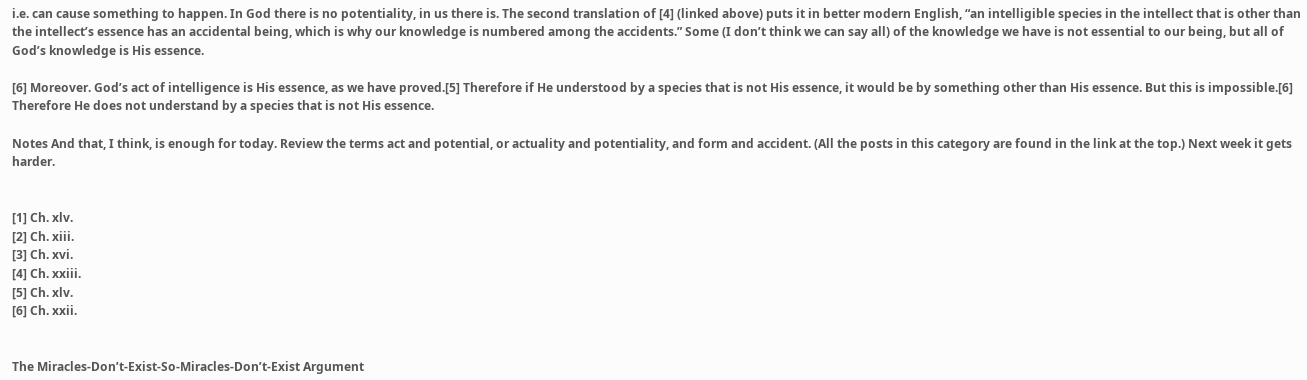i.e. can cause something to happen. In God there is no potentiality, in us there is. The second translation of [4] (linked above) puts it in better modern English, “an intelligible species in the intellect that is other than the intellect’s essence has an accidental being, which is why our knowledge is numbered among the accidents.” Some (I don’t think we can say all) of the knowledge we have is not essential to our being, but all of God’s knowledge is His essence.

[6] Moreover. God’s act of intelligence is His essence, as we have proved.[5] Therefore if He understood by a species that is not His essence, it would be by something other than His essence. But this is impossible.[6] Therefore He does not understand by a species that is not His essence.

Notes And that, I think, is enough for today. Review the terms act and potential, or actuality and potentiality, and form and accident. (All the posts in this category are found in the link at the top.) Next week it gets harder.


[1] Ch. xlv.
[2] Ch. xiii.
[3] Ch. xvi.
[4] Ch. xxiii.
[5] Ch. xlv.
[6] Ch. xxii.


The Miracles-Don’t-Exist-So-Miracles-Don’t-Exist Argument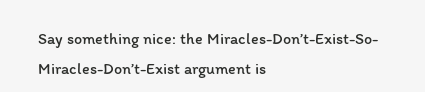Say something nice: the Miracles-Don’t-Exist-So-Miracles-Don’t-Exist argument is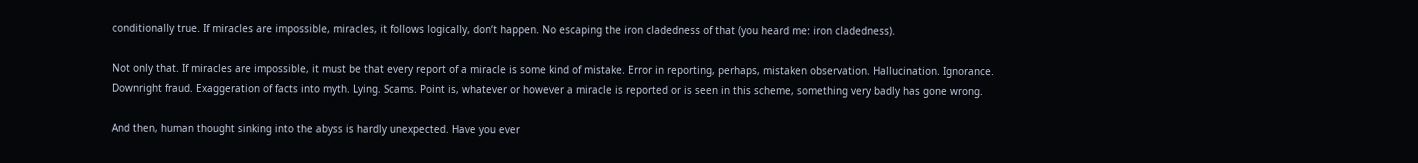conditionally true. If miracles are impossible, miracles, it follows logically, don’t happen. No escaping the iron cladedness of that (you heard me: iron cladedness).

Not only that. If miracles are impossible, it must be that every report of a miracle is some kind of mistake. Error in reporting, perhaps, mistaken observation. Hallucination. Ignorance. Downright fraud. Exaggeration of facts into myth. Lying. Scams. Point is, whatever or however a miracle is reported or is seen in this scheme, something very badly has gone wrong.

And then, human thought sinking into the abyss is hardly unexpected. Have you ever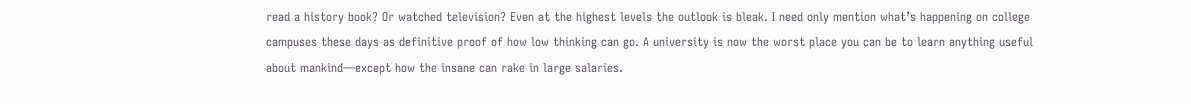read a history book? Or watched television? Even at the highest levels the outlook is bleak. I need only mention what’s happening on college campuses these days as definitive proof of how low thinking can go. A university is now the worst place you can be to learn anything useful about mankind—except how the insane can rake in large salaries.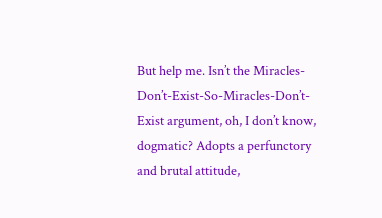But help me. Isn’t the Miracles-Don’t-Exist-So-Miracles-Don’t-Exist argument, oh, I don’t know, dogmatic? Adopts a perfunctory and brutal attitude,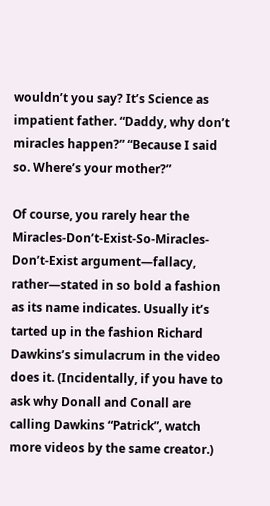wouldn’t you say? It’s Science as impatient father. “Daddy, why don’t miracles happen?” “Because I said so. Where’s your mother?”

Of course, you rarely hear the Miracles-Don’t-Exist-So-Miracles-Don’t-Exist argument—fallacy, rather—stated in so bold a fashion as its name indicates. Usually it’s tarted up in the fashion Richard Dawkins’s simulacrum in the video does it. (Incidentally, if you have to ask why Donall and Conall are calling Dawkins “Patrick”, watch more videos by the same creator.)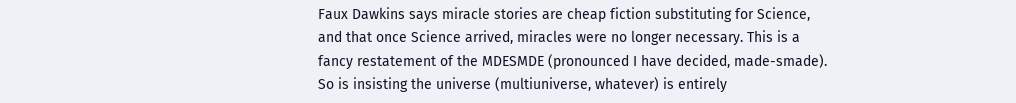Faux Dawkins says miracle stories are cheap fiction substituting for Science, and that once Science arrived, miracles were no longer necessary. This is a fancy restatement of the MDESMDE (pronounced I have decided, made-smade). So is insisting the universe (multiuniverse, whatever) is entirely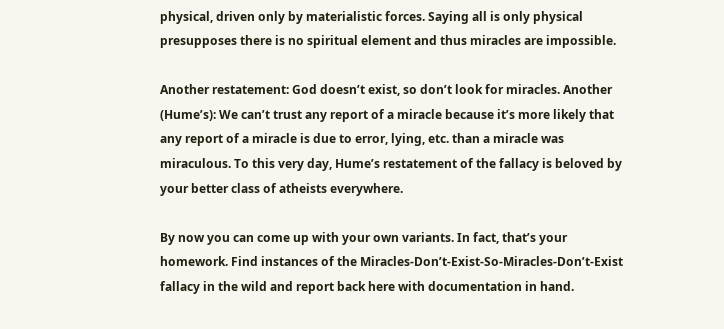physical, driven only by materialistic forces. Saying all is only physical presupposes there is no spiritual element and thus miracles are impossible.

Another restatement: God doesn’t exist, so don’t look for miracles. Another (Hume’s): We can’t trust any report of a miracle because it’s more likely that any report of a miracle is due to error, lying, etc. than a miracle was miraculous. To this very day, Hume’s restatement of the fallacy is beloved by your better class of atheists everywhere.

By now you can come up with your own variants. In fact, that’s your homework. Find instances of the Miracles-Don’t-Exist-So-Miracles-Don’t-Exist fallacy in the wild and report back here with documentation in hand.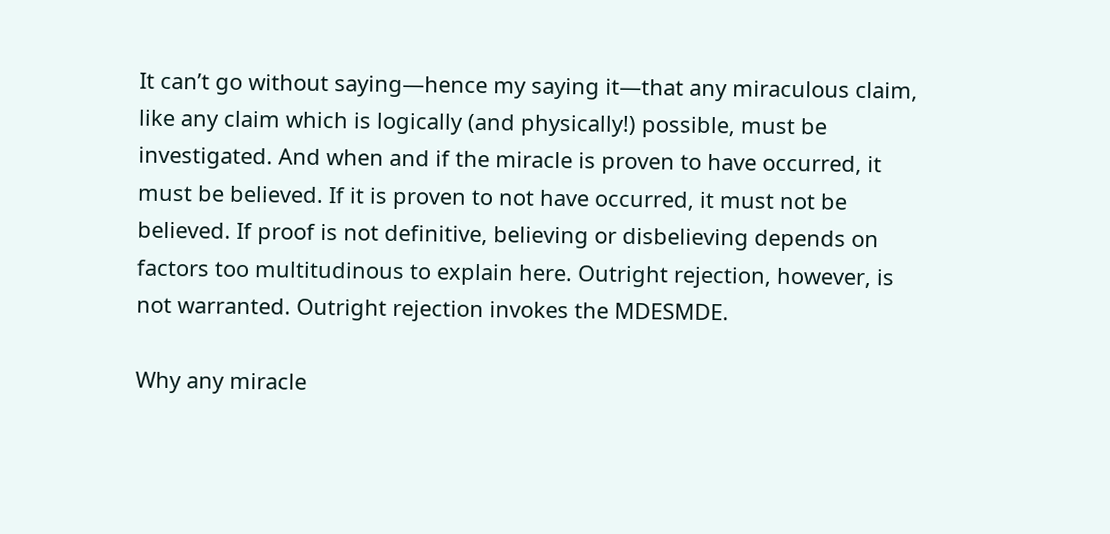It can’t go without saying—hence my saying it—that any miraculous claim, like any claim which is logically (and physically!) possible, must be investigated. And when and if the miracle is proven to have occurred, it must be believed. If it is proven to not have occurred, it must not be believed. If proof is not definitive, believing or disbelieving depends on factors too multitudinous to explain here. Outright rejection, however, is not warranted. Outright rejection invokes the MDESMDE.

Why any miracle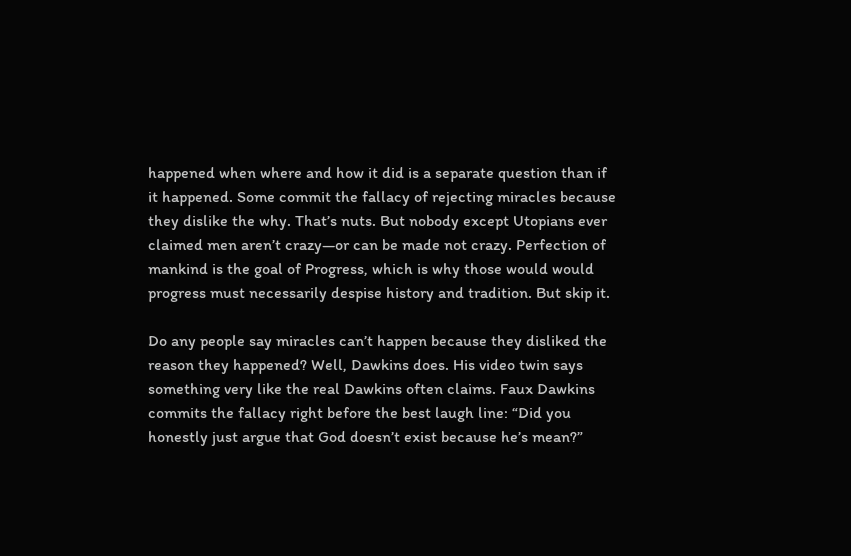happened when where and how it did is a separate question than if it happened. Some commit the fallacy of rejecting miracles because they dislike the why. That’s nuts. But nobody except Utopians ever claimed men aren’t crazy—or can be made not crazy. Perfection of mankind is the goal of Progress, which is why those would would progress must necessarily despise history and tradition. But skip it.

Do any people say miracles can’t happen because they disliked the reason they happened? Well, Dawkins does. His video twin says something very like the real Dawkins often claims. Faux Dawkins commits the fallacy right before the best laugh line: “Did you honestly just argue that God doesn’t exist because he’s mean?”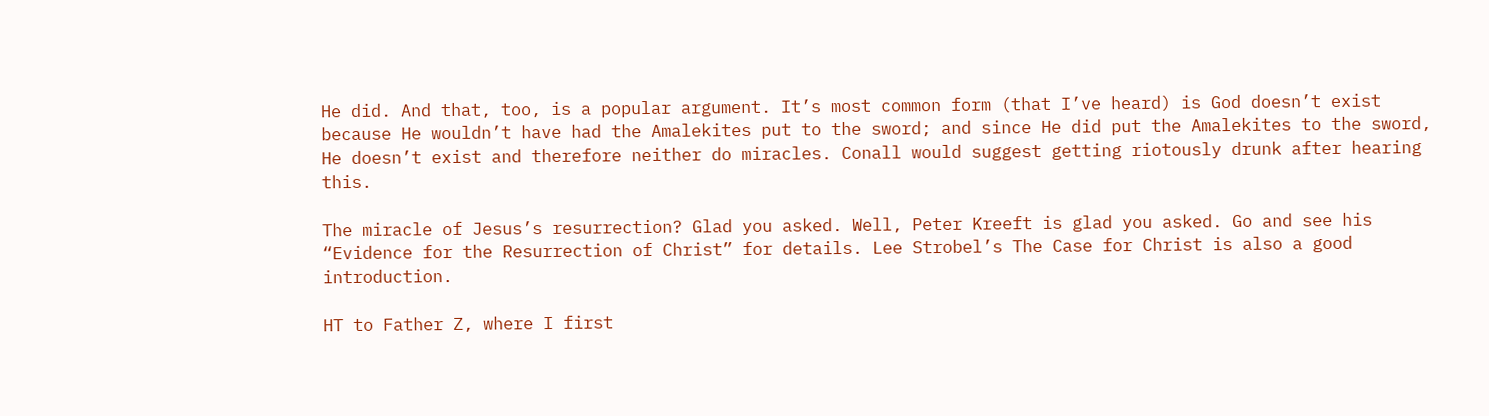He did. And that, too, is a popular argument. It’s most common form (that I’ve heard) is God doesn’t exist because He wouldn’t have had the Amalekites put to the sword; and since He did put the Amalekites to the sword, He doesn’t exist and therefore neither do miracles. Conall would suggest getting riotously drunk after hearing this.

The miracle of Jesus’s resurrection? Glad you asked. Well, Peter Kreeft is glad you asked. Go and see his “Evidence for the Resurrection of Christ” for details. Lee Strobel’s The Case for Christ is also a good introduction.

HT to Father Z, where I first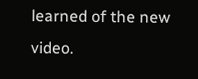learned of the new video.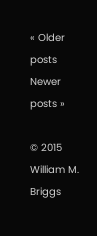« Older posts Newer posts »

© 2015 William M. Briggs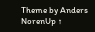Theme by Anders NorenUp ↑